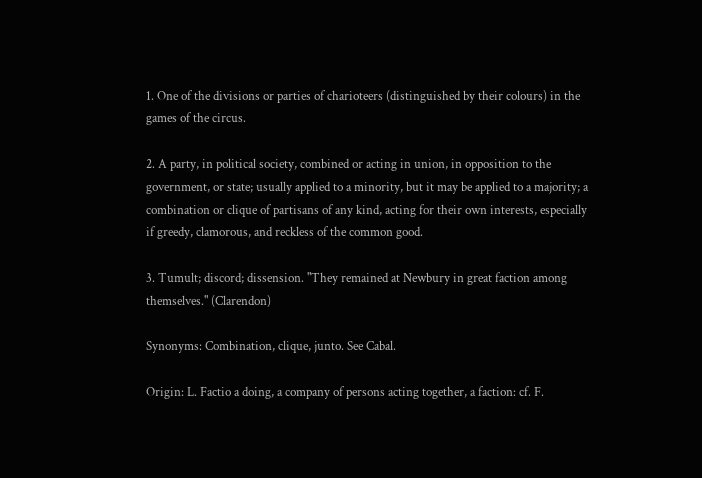1. One of the divisions or parties of charioteers (distinguished by their colours) in the games of the circus.

2. A party, in political society, combined or acting in union, in opposition to the government, or state; usually applied to a minority, but it may be applied to a majority; a combination or clique of partisans of any kind, acting for their own interests, especially if greedy, clamorous, and reckless of the common good.

3. Tumult; discord; dissension. "They remained at Newbury in great faction among themselves." (Clarendon)

Synonyms: Combination, clique, junto. See Cabal.

Origin: L. Factio a doing, a company of persons acting together, a faction: cf. F.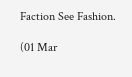Faction See Fashion.

(01 Mar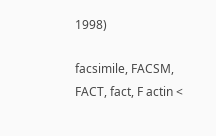1998)

facsimile, FACSM, FACT, fact, F actin <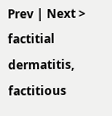Prev | Next > factitial dermatitis, factitious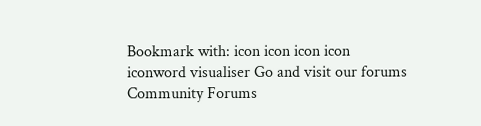Bookmark with: icon icon icon icon iconword visualiser Go and visit our forums Community Forums